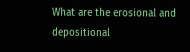What are the erosional and depositional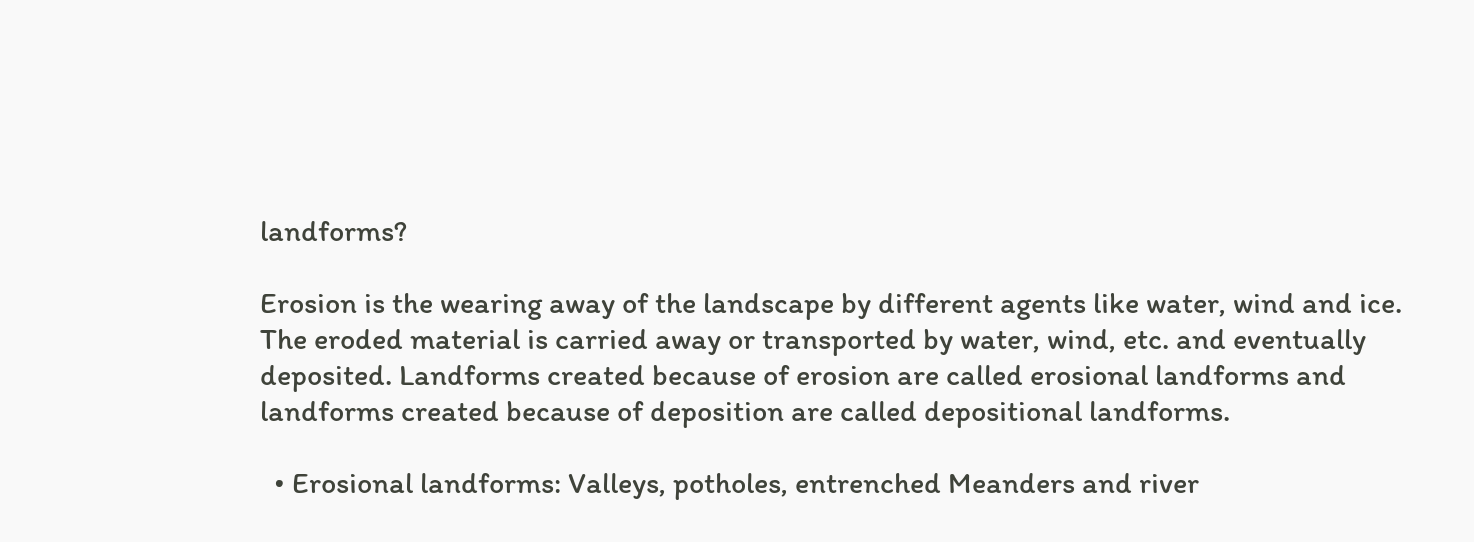landforms?

Erosion is the wearing away of the landscape by different agents like water, wind and ice. The eroded material is carried away or transported by water, wind, etc. and eventually deposited. Landforms created because of erosion are called erosional landforms and landforms created because of deposition are called depositional landforms.

  • Erosional landforms: Valleys, potholes, entrenched Meanders and river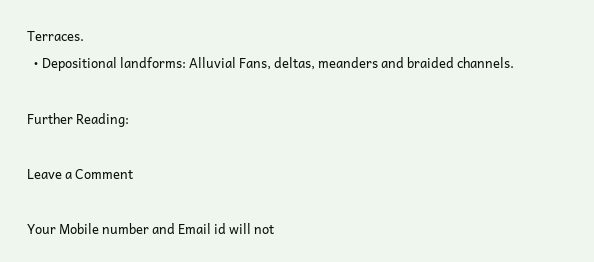Terraces.
  • Depositional landforms: Alluvial Fans, deltas, meanders and braided channels.

Further Reading:

Leave a Comment

Your Mobile number and Email id will not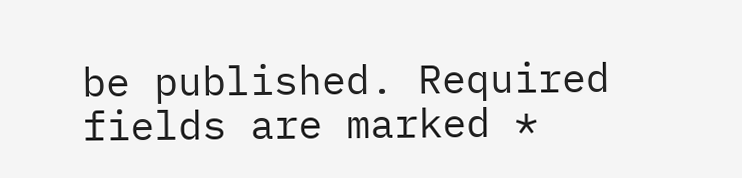be published. Required fields are marked *